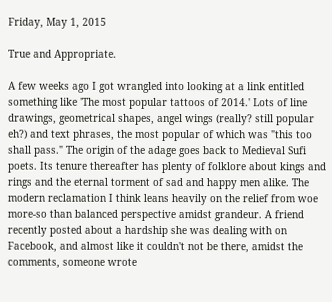Friday, May 1, 2015

True and Appropriate.

A few weeks ago I got wrangled into looking at a link entitled something like 'The most popular tattoos of 2014.' Lots of line drawings, geometrical shapes, angel wings (really? still popular eh?) and text phrases, the most popular of which was "this too shall pass." The origin of the adage goes back to Medieval Sufi poets. Its tenure thereafter has plenty of folklore about kings and rings and the eternal torment of sad and happy men alike. The modern reclamation I think leans heavily on the relief from woe more-so than balanced perspective amidst grandeur. A friend recently posted about a hardship she was dealing with on Facebook, and almost like it couldn't not be there, amidst the comments, someone wrote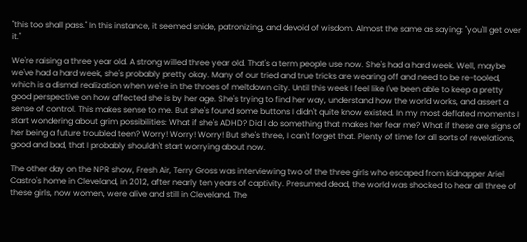"this too shall pass." In this instance, it seemed snide, patronizing, and devoid of wisdom. Almost the same as saying: "you'll get over it."

We're raising a three year old. A strong willed three year old. That's a term people use now. She's had a hard week. Well, maybe we've had a hard week, she's probably pretty okay. Many of our tried and true tricks are wearing off and need to be re-tooled, which is a dismal realization when we're in the throes of meltdown city. Until this week I feel like I've been able to keep a pretty good perspective on how affected she is by her age. She's trying to find her way, understand how the world works, and assert a sense of control. This makes sense to me. But she's found some buttons I didn't quite know existed. In my most deflated moments I start wondering about grim possibilities: What if she's ADHD? Did I do something that makes her fear me? What if these are signs of her being a future troubled teen? Worry! Worry! Worry! But she's three, I can't forget that. Plenty of time for all sorts of revelations, good and bad, that I probably shouldn't start worrying about now.

The other day on the NPR show, Fresh Air, Terry Gross was interviewing two of the three girls who escaped from kidnapper Ariel Castro's home in Cleveland, in 2012, after nearly ten years of captivity. Presumed dead, the world was shocked to hear all three of these girls, now women, were alive and still in Cleveland. The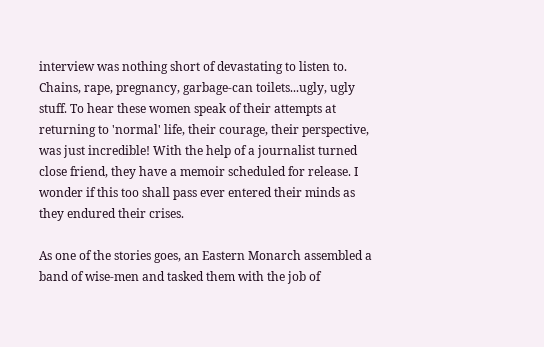interview was nothing short of devastating to listen to. Chains, rape, pregnancy, garbage-can toilets...ugly, ugly stuff. To hear these women speak of their attempts at returning to 'normal' life, their courage, their perspective, was just incredible! With the help of a journalist turned close friend, they have a memoir scheduled for release. I wonder if this too shall pass ever entered their minds as they endured their crises.

As one of the stories goes, an Eastern Monarch assembled a band of wise-men and tasked them with the job of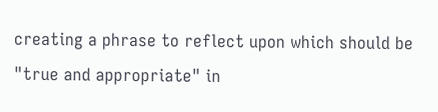creating a phrase to reflect upon which should be "true and appropriate" in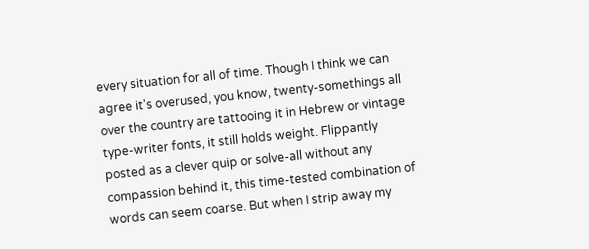every situation for all of time. Though I think we can agree it's overused, you know, twenty-somethings all over the country are tattooing it in Hebrew or vintage type-writer fonts, it still holds weight. Flippantly posted as a clever quip or solve-all without any compassion behind it, this time-tested combination of words can seem coarse. But when I strip away my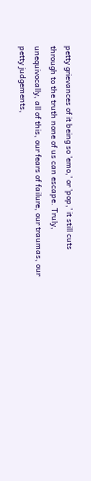petty grievances of it being so 'emo,' or 'pop,' it still cuts through to the truth none of us can escape. Truly, unequivocally, all of this, our fears of failure, our traumas, our petty judgements,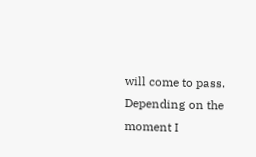will come to pass. Depending on the moment I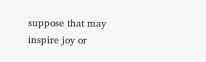suppose that may inspire joy or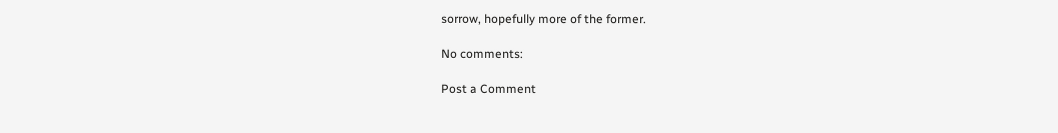sorrow, hopefully more of the former.

No comments:

Post a Comment